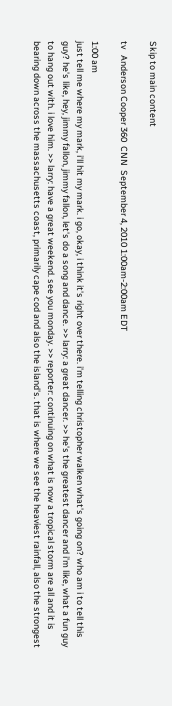Skip to main content

tv   Anderson Cooper 360  CNN  September 4, 2010 1:00am-2:00am EDT

1:00 am
just tell me where my mark, i'll hit my mark. i go, okay, i think it's right over there. i'm telling christopher walken what's going on? who am i to tell this guy? he's like, hey, jimmy fallon, jimmy fallon, let's do a song and dance. >> larry: a great dancer. >> he's the greatest dancer and i'm like, what a fun guy to hang out with. i love him. >> larry: have a great weekend. see you monday. >> reporter: continuing on what is now a tropical storm are all and it is bearing down across the massachusetts coast, primarily cape cod and also the island's. that is where we see the heaviest rainfall, also the strongest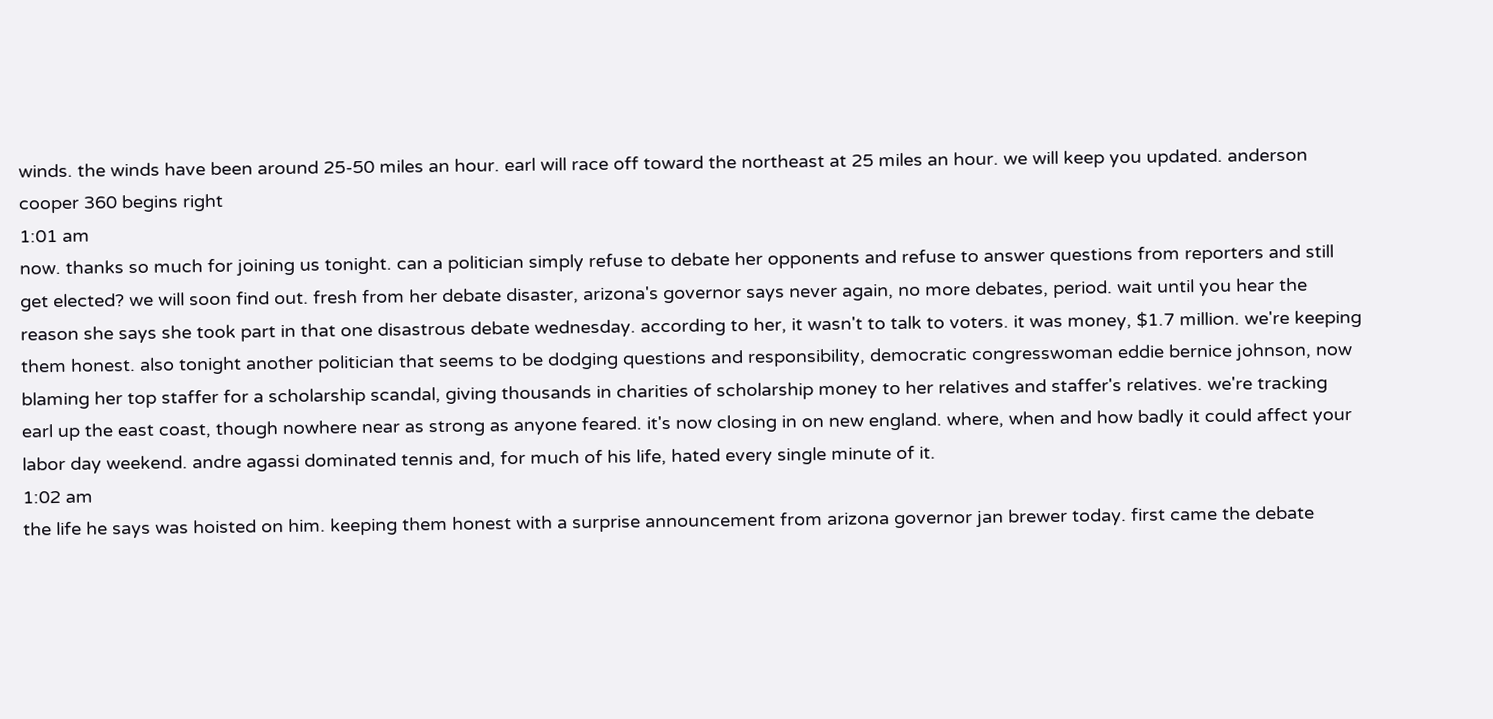winds. the winds have been around 25-50 miles an hour. earl will race off toward the northeast at 25 miles an hour. we will keep you updated. anderson cooper 360 begins right
1:01 am
now. thanks so much for joining us tonight. can a politician simply refuse to debate her opponents and refuse to answer questions from reporters and still get elected? we will soon find out. fresh from her debate disaster, arizona's governor says never again, no more debates, period. wait until you hear the reason she says she took part in that one disastrous debate wednesday. according to her, it wasn't to talk to voters. it was money, $1.7 million. we're keeping them honest. also tonight another politician that seems to be dodging questions and responsibility, democratic congresswoman eddie bernice johnson, now blaming her top staffer for a scholarship scandal, giving thousands in charities of scholarship money to her relatives and staffer's relatives. we're tracking earl up the east coast, though nowhere near as strong as anyone feared. it's now closing in on new england. where, when and how badly it could affect your labor day weekend. andre agassi dominated tennis and, for much of his life, hated every single minute of it.
1:02 am
the life he says was hoisted on him. keeping them honest with a surprise announcement from arizona governor jan brewer today. first came the debate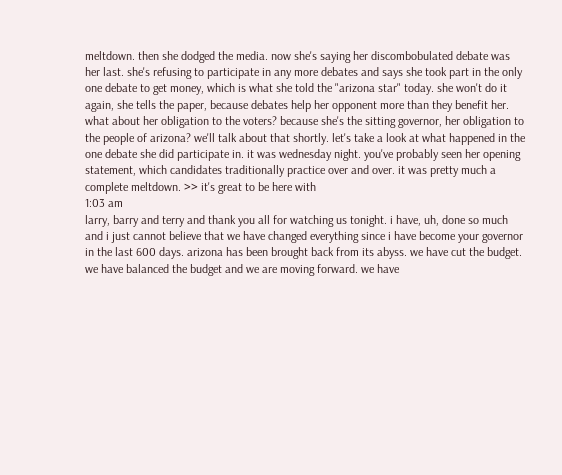meltdown. then she dodged the media. now she's saying her discombobulated debate was her last. she's refusing to participate in any more debates and says she took part in the only one debate to get money, which is what she told the "arizona star" today. she won't do it again, she tells the paper, because debates help her opponent more than they benefit her. what about her obligation to the voters? because she's the sitting governor, her obligation to the people of arizona? we'll talk about that shortly. let's take a look at what happened in the one debate she did participate in. it was wednesday night. you've probably seen her opening statement, which candidates traditionally practice over and over. it was pretty much a complete meltdown. >> it's great to be here with
1:03 am
larry, barry and terry and thank you all for watching us tonight. i have, uh, done so much and i just cannot believe that we have changed everything since i have become your governor in the last 600 days. arizona has been brought back from its abyss. we have cut the budget. we have balanced the budget and we are moving forward. we have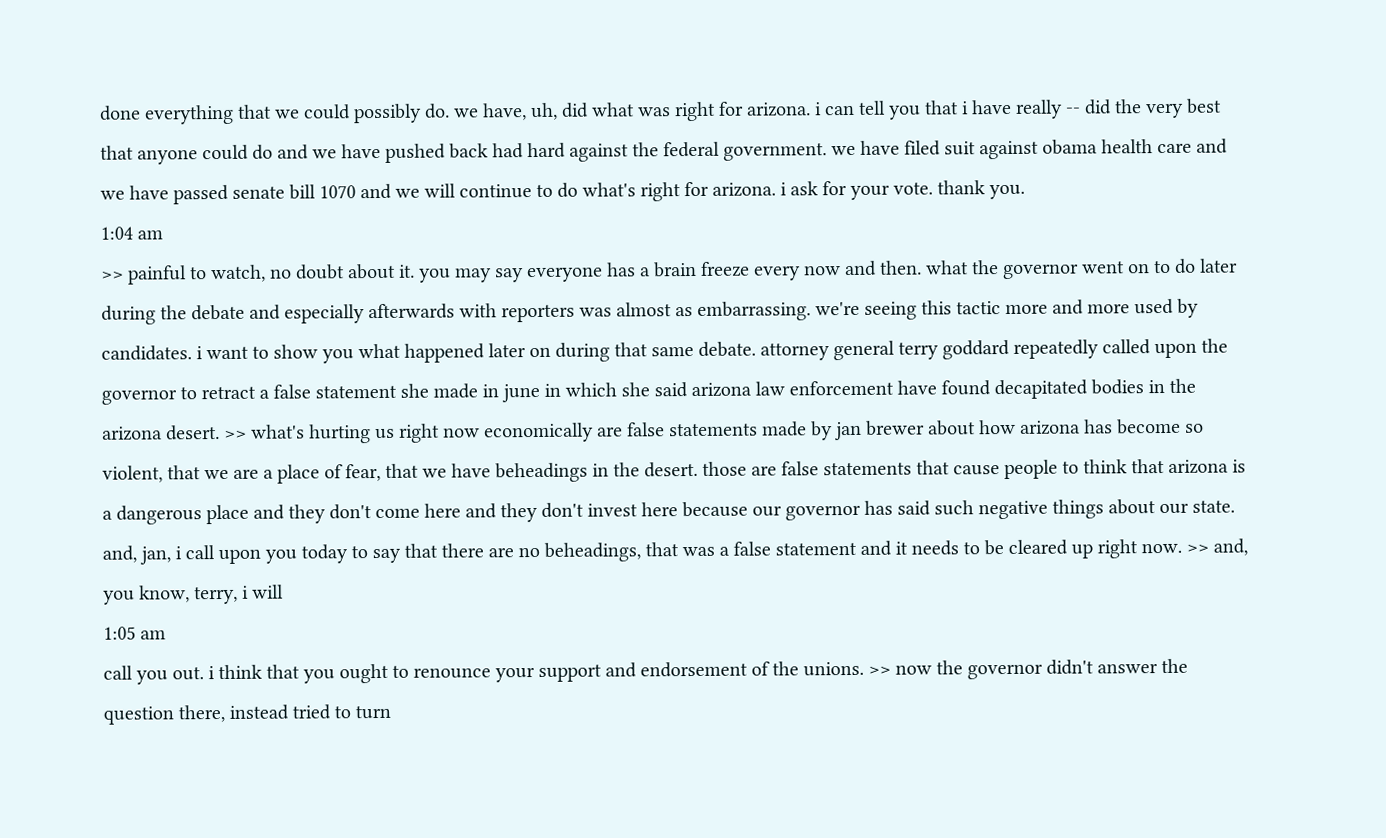done everything that we could possibly do. we have, uh, did what was right for arizona. i can tell you that i have really -- did the very best that anyone could do and we have pushed back had hard against the federal government. we have filed suit against obama health care and we have passed senate bill 1070 and we will continue to do what's right for arizona. i ask for your vote. thank you.
1:04 am
>> painful to watch, no doubt about it. you may say everyone has a brain freeze every now and then. what the governor went on to do later during the debate and especially afterwards with reporters was almost as embarrassing. we're seeing this tactic more and more used by candidates. i want to show you what happened later on during that same debate. attorney general terry goddard repeatedly called upon the governor to retract a false statement she made in june in which she said arizona law enforcement have found decapitated bodies in the arizona desert. >> what's hurting us right now economically are false statements made by jan brewer about how arizona has become so violent, that we are a place of fear, that we have beheadings in the desert. those are false statements that cause people to think that arizona is a dangerous place and they don't come here and they don't invest here because our governor has said such negative things about our state. and, jan, i call upon you today to say that there are no beheadings, that was a false statement and it needs to be cleared up right now. >> and, you know, terry, i will
1:05 am
call you out. i think that you ought to renounce your support and endorsement of the unions. >> now the governor didn't answer the question there, instead tried to turn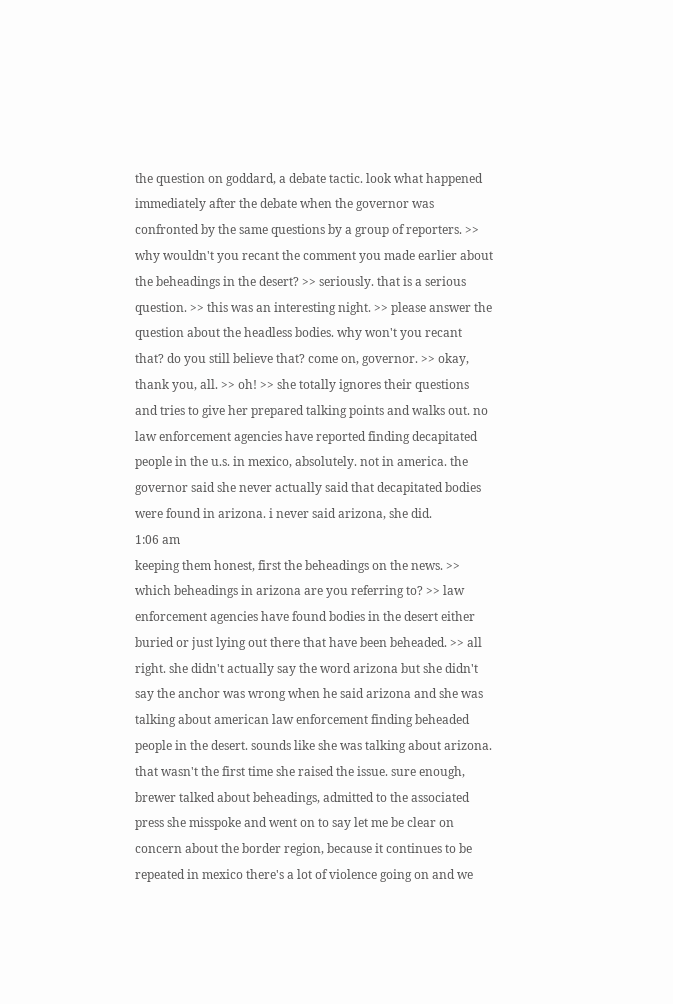the question on goddard, a debate tactic. look what happened immediately after the debate when the governor was confronted by the same questions by a group of reporters. >> why wouldn't you recant the comment you made earlier about the beheadings in the desert? >> seriously. that is a serious question. >> this was an interesting night. >> please answer the question about the headless bodies. why won't you recant that? do you still believe that? come on, governor. >> okay, thank you, all. >> oh! >> she totally ignores their questions and tries to give her prepared talking points and walks out. no law enforcement agencies have reported finding decapitated people in the u.s. in mexico, absolutely. not in america. the governor said she never actually said that decapitated bodies were found in arizona. i never said arizona, she did.
1:06 am
keeping them honest, first the beheadings on the news. >> which beheadings in arizona are you referring to? >> law enforcement agencies have found bodies in the desert either buried or just lying out there that have been beheaded. >> all right. she didn't actually say the word arizona but she didn't say the anchor was wrong when he said arizona and she was talking about american law enforcement finding beheaded people in the desert. sounds like she was talking about arizona. that wasn't the first time she raised the issue. sure enough, brewer talked about beheadings, admitted to the associated press she misspoke and went on to say let me be clear on concern about the border region, because it continues to be repeated in mexico there's a lot of violence going on and we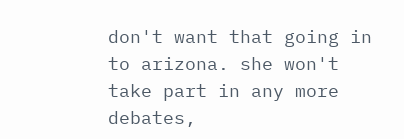don't want that going in to arizona. she won't take part in any more debates,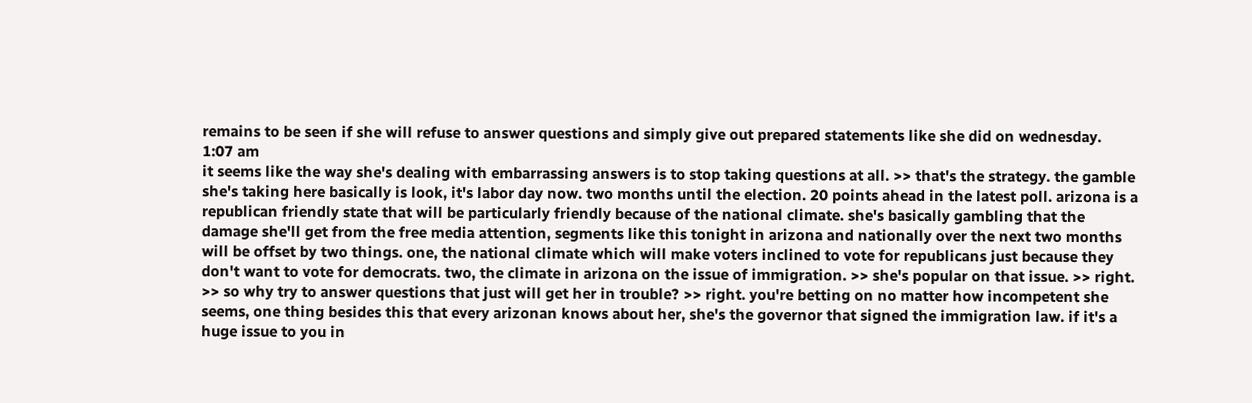remains to be seen if she will refuse to answer questions and simply give out prepared statements like she did on wednesday.
1:07 am
it seems like the way she's dealing with embarrassing answers is to stop taking questions at all. >> that's the strategy. the gamble she's taking here basically is look, it's labor day now. two months until the election. 20 points ahead in the latest poll. arizona is a republican friendly state that will be particularly friendly because of the national climate. she's basically gambling that the damage she'll get from the free media attention, segments like this tonight in arizona and nationally over the next two months will be offset by two things. one, the national climate which will make voters inclined to vote for republicans just because they don't want to vote for democrats. two, the climate in arizona on the issue of immigration. >> she's popular on that issue. >> right. >> so why try to answer questions that just will get her in trouble? >> right. you're betting on no matter how incompetent she seems, one thing besides this that every arizonan knows about her, she's the governor that signed the immigration law. if it's a huge issue to you in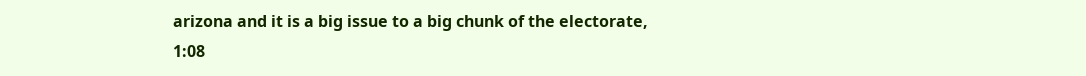arizona and it is a big issue to a big chunk of the electorate,
1:08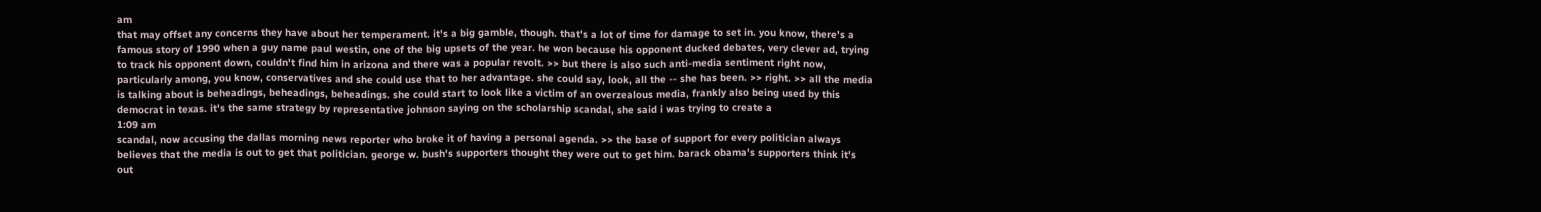am
that may offset any concerns they have about her temperament. it's a big gamble, though. that's a lot of time for damage to set in. you know, there's a famous story of 1990 when a guy name paul westin, one of the big upsets of the year. he won because his opponent ducked debates, very clever ad, trying to track his opponent down, couldn't find him in arizona and there was a popular revolt. >> but there is also such anti-media sentiment right now, particularly among, you know, conservatives and she could use that to her advantage. she could say, look, all the -- she has been. >> right. >> all the media is talking about is beheadings, beheadings, beheadings. she could start to look like a victim of an overzealous media, frankly also being used by this democrat in texas. it's the same strategy by representative johnson saying on the scholarship scandal, she said i was trying to create a
1:09 am
scandal, now accusing the dallas morning news reporter who broke it of having a personal agenda. >> the base of support for every politician always believes that the media is out to get that politician. george w. bush's supporters thought they were out to get him. barack obama's supporters think it's out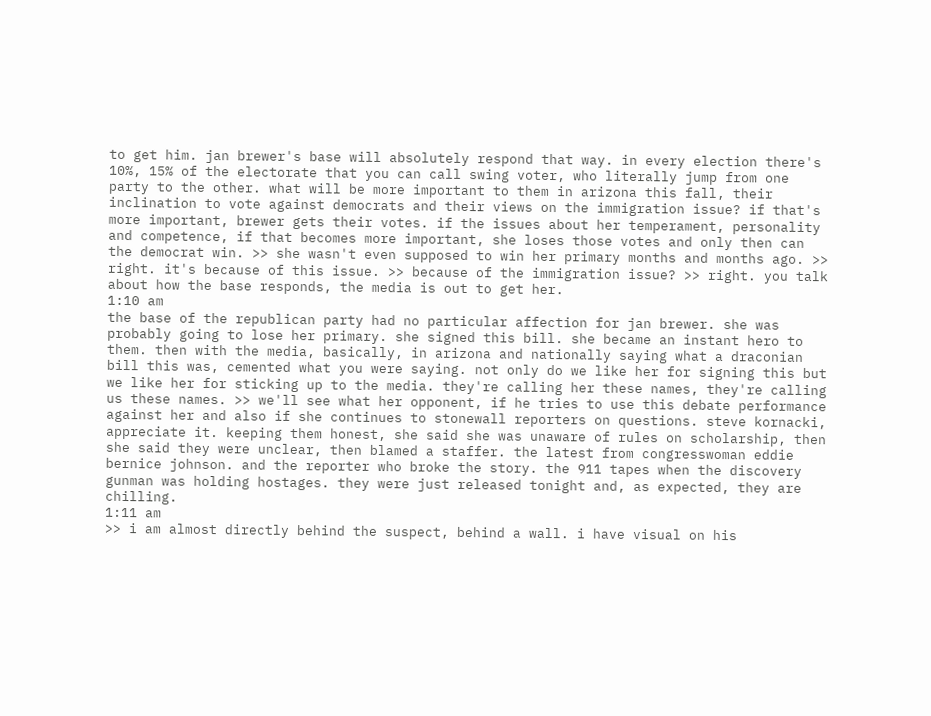to get him. jan brewer's base will absolutely respond that way. in every election there's 10%, 15% of the electorate that you can call swing voter, who literally jump from one party to the other. what will be more important to them in arizona this fall, their inclination to vote against democrats and their views on the immigration issue? if that's more important, brewer gets their votes. if the issues about her temperament, personality and competence, if that becomes more important, she loses those votes and only then can the democrat win. >> she wasn't even supposed to win her primary months and months ago. >> right. it's because of this issue. >> because of the immigration issue? >> right. you talk about how the base responds, the media is out to get her.
1:10 am
the base of the republican party had no particular affection for jan brewer. she was probably going to lose her primary. she signed this bill. she became an instant hero to them. then with the media, basically, in arizona and nationally saying what a draconian bill this was, cemented what you were saying. not only do we like her for signing this but we like her for sticking up to the media. they're calling her these names, they're calling us these names. >> we'll see what her opponent, if he tries to use this debate performance against her and also if she continues to stonewall reporters on questions. steve kornacki, appreciate it. keeping them honest, she said she was unaware of rules on scholarship, then she said they were unclear, then blamed a staffer. the latest from congresswoman eddie bernice johnson. and the reporter who broke the story. the 911 tapes when the discovery gunman was holding hostages. they were just released tonight and, as expected, they are chilling.
1:11 am
>> i am almost directly behind the suspect, behind a wall. i have visual on his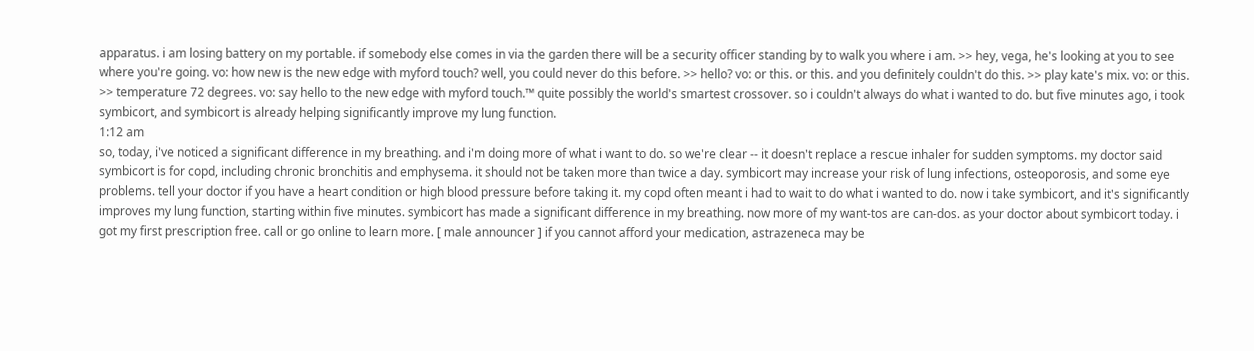apparatus. i am losing battery on my portable. if somebody else comes in via the garden there will be a security officer standing by to walk you where i am. >> hey, vega, he's looking at you to see where you're going. vo: how new is the new edge with myford touch? well, you could never do this before. >> hello? vo: or this. or this. and you definitely couldn't do this. >> play kate's mix. vo: or this. >> temperature 72 degrees. vo: say hello to the new edge with myford touch.™ quite possibly the world's smartest crossover. so i couldn't always do what i wanted to do. but five minutes ago, i took symbicort, and symbicort is already helping significantly improve my lung function.
1:12 am
so, today, i've noticed a significant difference in my breathing. and i'm doing more of what i want to do. so we're clear -- it doesn't replace a rescue inhaler for sudden symptoms. my doctor said symbicort is for copd, including chronic bronchitis and emphysema. it should not be taken more than twice a day. symbicort may increase your risk of lung infections, osteoporosis, and some eye problems. tell your doctor if you have a heart condition or high blood pressure before taking it. my copd often meant i had to wait to do what i wanted to do. now i take symbicort, and it's significantly improves my lung function, starting within five minutes. symbicort has made a significant difference in my breathing. now more of my want-tos are can-dos. as your doctor about symbicort today. i got my first prescription free. call or go online to learn more. [ male announcer ] if you cannot afford your medication, astrazeneca may be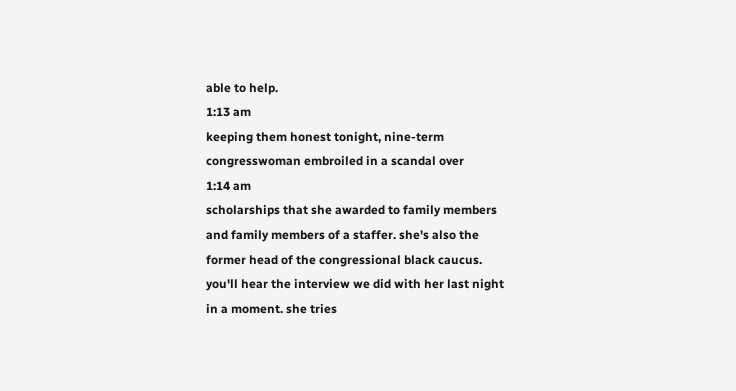able to help.
1:13 am
keeping them honest tonight, nine-term congresswoman embroiled in a scandal over
1:14 am
scholarships that she awarded to family members and family members of a staffer. she's also the former head of the congressional black caucus. you'll hear the interview we did with her last night in a moment. she tries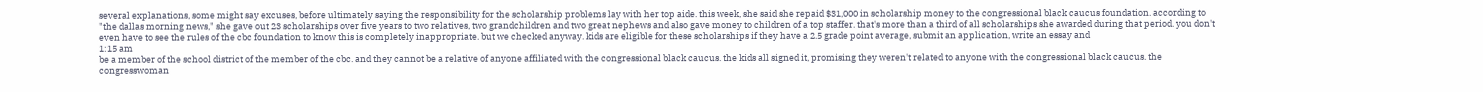several explanations, some might say excuses, before ultimately saying the responsibility for the scholarship problems lay with her top aide. this week, she said she repaid $31,000 in scholarship money to the congressional black caucus foundation. according to "the dallas morning news," she gave out 23 scholarships over five years to two relatives, two grandchildren and two great nephews and also gave money to children of a top staffer. that's more than a third of all scholarships she awarded during that period. you don't even have to see the rules of the cbc foundation to know this is completely inappropriate. but we checked anyway. kids are eligible for these scholarships if they have a 2.5 grade point average, submit an application, write an essay and
1:15 am
be a member of the school district of the member of the cbc. and they cannot be a relative of anyone affiliated with the congressional black caucus. the kids all signed it, promising they weren't related to anyone with the congressional black caucus. the congresswoman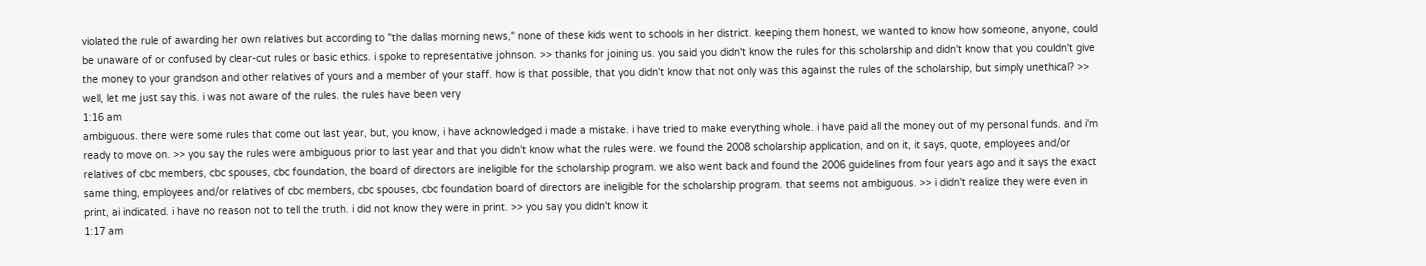violated the rule of awarding her own relatives but according to "the dallas morning news," none of these kids went to schools in her district. keeping them honest, we wanted to know how someone, anyone, could be unaware of or confused by clear-cut rules or basic ethics. i spoke to representative johnson. >> thanks for joining us. you said you didn't know the rules for this scholarship and didn't know that you couldn't give the money to your grandson and other relatives of yours and a member of your staff. how is that possible, that you didn't know that not only was this against the rules of the scholarship, but simply unethical? >> well, let me just say this. i was not aware of the rules. the rules have been very
1:16 am
ambiguous. there were some rules that come out last year, but, you know, i have acknowledged i made a mistake. i have tried to make everything whole. i have paid all the money out of my personal funds. and i'm ready to move on. >> you say the rules were ambiguous prior to last year and that you didn't know what the rules were. we found the 2008 scholarship application, and on it, it says, quote, employees and/or relatives of cbc members, cbc spouses, cbc foundation, the board of directors are ineligible for the scholarship program. we also went back and found the 2006 guidelines from four years ago and it says the exact same thing, employees and/or relatives of cbc members, cbc spouses, cbc foundation board of directors are ineligible for the scholarship program. that seems not ambiguous. >> i didn't realize they were even in print, ai indicated. i have no reason not to tell the truth. i did not know they were in print. >> you say you didn't know it
1:17 am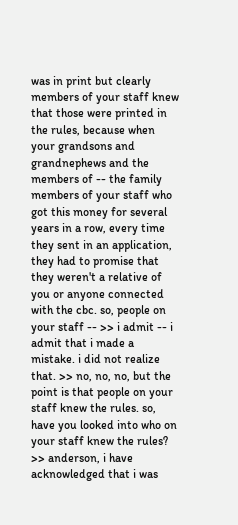was in print but clearly members of your staff knew that those were printed in the rules, because when your grandsons and grandnephews and the members of -- the family members of your staff who got this money for several years in a row, every time they sent in an application, they had to promise that they weren't a relative of you or anyone connected with the cbc. so, people on your staff -- >> i admit -- i admit that i made a mistake. i did not realize that. >> no, no, no, but the point is that people on your staff knew the rules. so, have you looked into who on your staff knew the rules? >> anderson, i have acknowledged that i was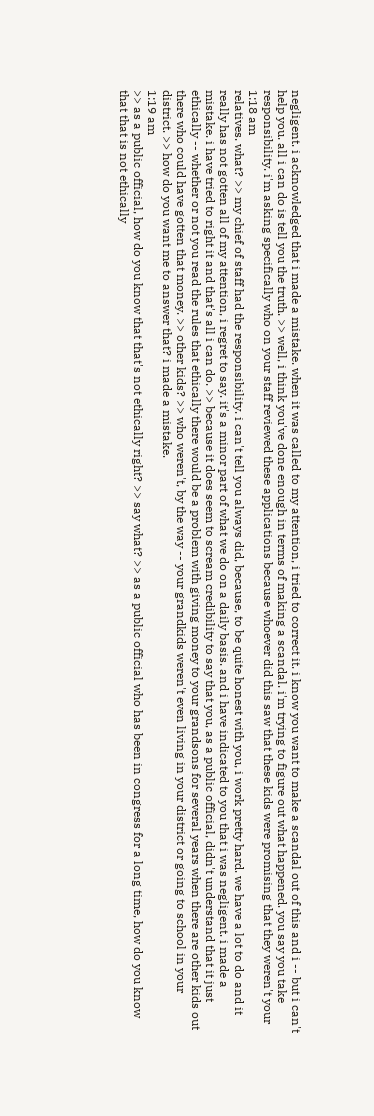negligent. i acknowledged that i made a mistake. when it was called to my attention, i tried to correct it. i know you want to make a scandal out of this and i -- but i can't help you. all i can do is tell you the truth. >> well, i think you've done enough in terms of making a scandal. i'm trying to figure out what happened. you say you take responsibility. i'm asking specifically who on your staff reviewed these applications because whoever did this saw that these kids were promising that they weren't your
1:18 am
relatives. what? >> my chief of staff had the responsibility. i can't tell you always did, because, to be quite honest with you, i work pretty hard. we have a lot to do and it really has not gotten all of my attention, i regret to say. it's a minor part of what we do on a daily basis. and i have indicated to you that i was negligent. i made a mistake. i have tried to right it and that's all i can do. >> because it does seem to scream credibility to say that you, as a public official, didn't understand that it just ethically -- whether or not you read the rules that ethically there would be a problem with giving money to your grandsons for several years when there are other kids out there who could have gotten that money. >> other kids? >> who weren't, by the way -- your grandkids weren't even living in your district or going to school in your district. >> how do you want me to answer that? i made a mistake.
1:19 am
>> as a public official, how do you know that that's not ethically right? >> say what? >> as a public official who has been in congress for a long time, how do you know that that is not ethically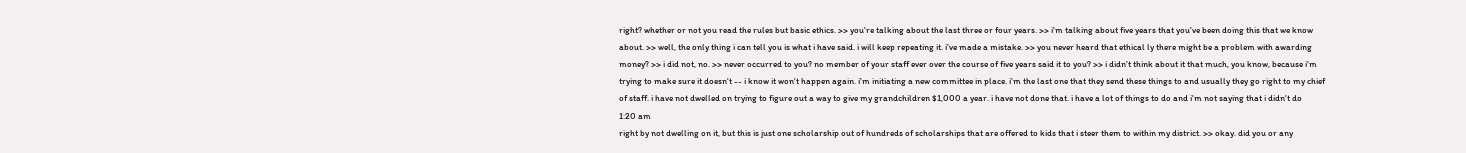right? whether or not you read the rules but basic ethics. >> you're talking about the last three or four years. >> i'm talking about five years that you've been doing this that we know about. >> well, the only thing i can tell you is what i have said. i will keep repeating it. i've made a mistake. >> you never heard that ethical ly there might be a problem with awarding money? >> i did not, no. >> never occurred to you? no member of your staff ever over the course of five years said it to you? >> i didn't think about it that much, you know, because i'm trying to make sure it doesn't -- i know it won't happen again. i'm initiating a new committee in place. i'm the last one that they send these things to and usually they go right to my chief of staff. i have not dwelled on trying to figure out a way to give my grandchildren $1,000 a year. i have not done that. i have a lot of things to do and i'm not saying that i didn't do
1:20 am
right by not dwelling on it, but this is just one scholarship out of hundreds of scholarships that are offered to kids that i steer them to within my district. >> okay. did you or any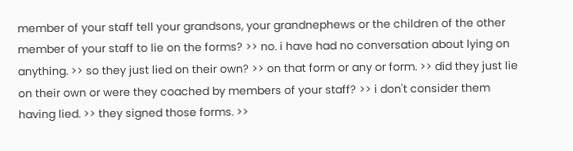member of your staff tell your grandsons, your grandnephews or the children of the other member of your staff to lie on the forms? >> no. i have had no conversation about lying on anything. >> so they just lied on their own? >> on that form or any or form. >> did they just lie on their own or were they coached by members of your staff? >> i don't consider them having lied. >> they signed those forms. >>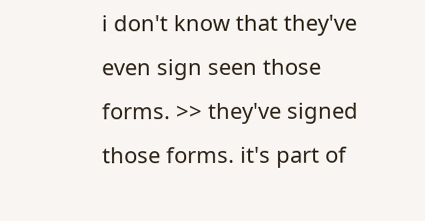i don't know that they've even sign seen those forms. >> they've signed those forms. it's part of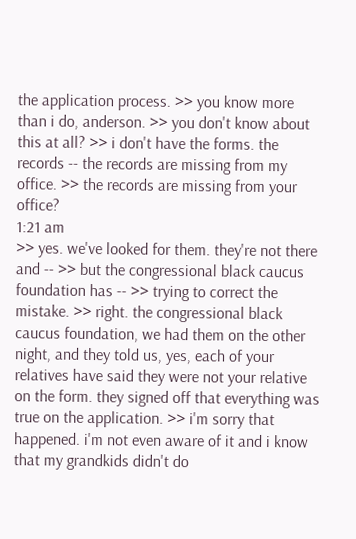the application process. >> you know more than i do, anderson. >> you don't know about this at all? >> i don't have the forms. the records -- the records are missing from my office. >> the records are missing from your office?
1:21 am
>> yes. we've looked for them. they're not there and -- >> but the congressional black caucus foundation has -- >> trying to correct the mistake. >> right. the congressional black caucus foundation, we had them on the other night, and they told us, yes, each of your relatives have said they were not your relative on the form. they signed off that everything was true on the application. >> i'm sorry that happened. i'm not even aware of it and i know that my grandkids didn't do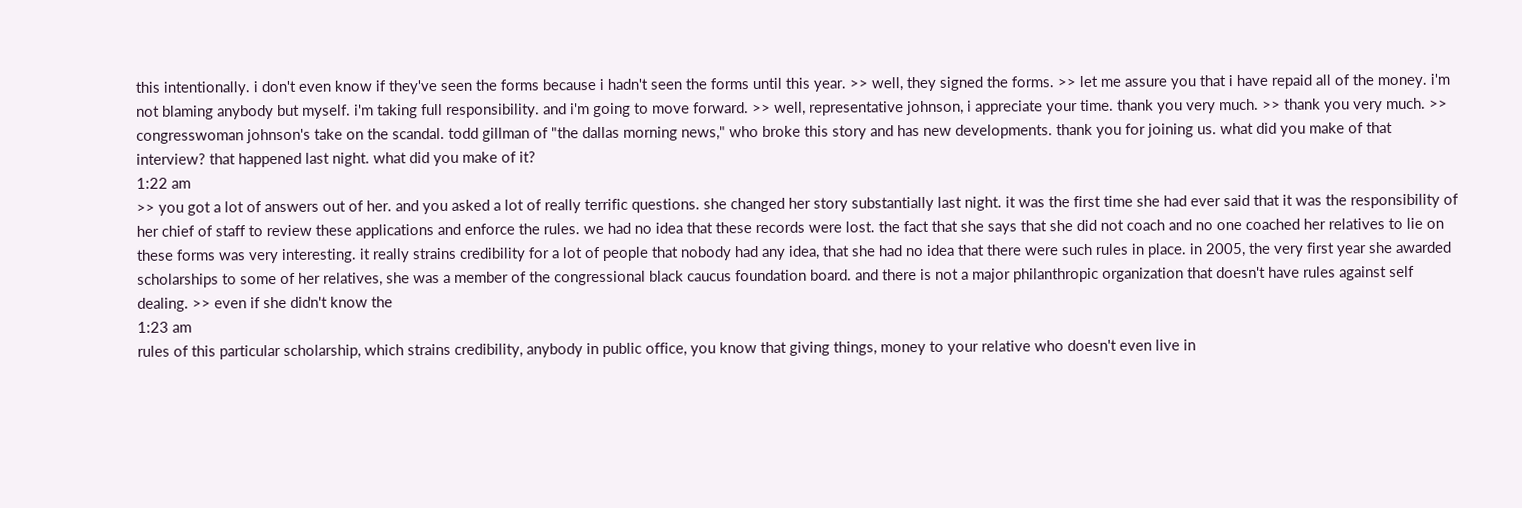this intentionally. i don't even know if they've seen the forms because i hadn't seen the forms until this year. >> well, they signed the forms. >> let me assure you that i have repaid all of the money. i'm not blaming anybody but myself. i'm taking full responsibility. and i'm going to move forward. >> well, representative johnson, i appreciate your time. thank you very much. >> thank you very much. >> congresswoman johnson's take on the scandal. todd gillman of "the dallas morning news," who broke this story and has new developments. thank you for joining us. what did you make of that interview? that happened last night. what did you make of it?
1:22 am
>> you got a lot of answers out of her. and you asked a lot of really terrific questions. she changed her story substantially last night. it was the first time she had ever said that it was the responsibility of her chief of staff to review these applications and enforce the rules. we had no idea that these records were lost. the fact that she says that she did not coach and no one coached her relatives to lie on these forms was very interesting. it really strains credibility for a lot of people that nobody had any idea, that she had no idea that there were such rules in place. in 2005, the very first year she awarded scholarships to some of her relatives, she was a member of the congressional black caucus foundation board. and there is not a major philanthropic organization that doesn't have rules against self dealing. >> even if she didn't know the
1:23 am
rules of this particular scholarship, which strains credibility, anybody in public office, you know that giving things, money to your relative who doesn't even live in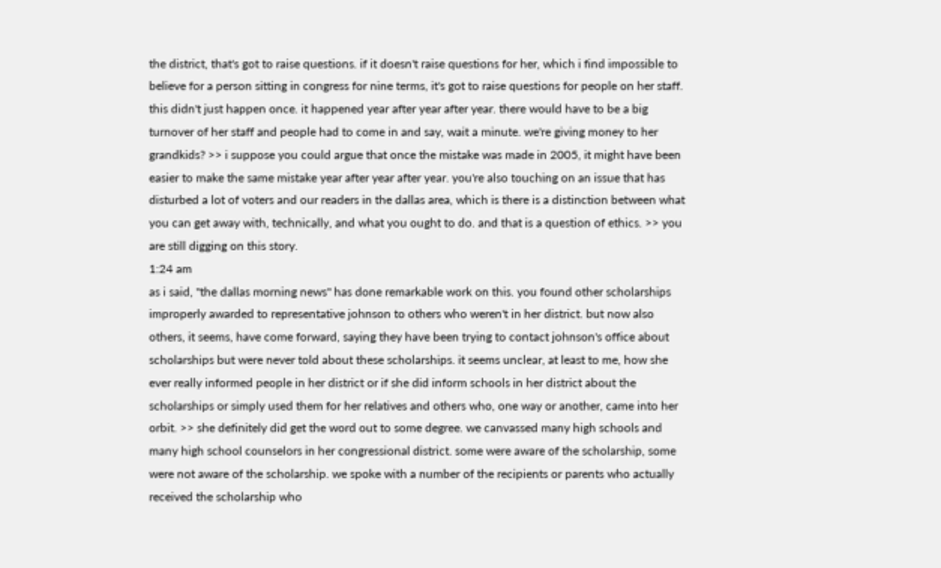the district, that's got to raise questions. if it doesn't raise questions for her, which i find impossible to believe for a person sitting in congress for nine terms, it's got to raise questions for people on her staff. this didn't just happen once. it happened year after year after year. there would have to be a big turnover of her staff and people had to come in and say, wait a minute. we're giving money to her grandkids? >> i suppose you could argue that once the mistake was made in 2005, it might have been easier to make the same mistake year after year after year. you're also touching on an issue that has disturbed a lot of voters and our readers in the dallas area, which is there is a distinction between what you can get away with, technically, and what you ought to do. and that is a question of ethics. >> you are still digging on this story.
1:24 am
as i said, "the dallas morning news" has done remarkable work on this. you found other scholarships improperly awarded to representative johnson to others who weren't in her district. but now also others, it seems, have come forward, saying they have been trying to contact johnson's office about scholarships but were never told about these scholarships. it seems unclear, at least to me, how she ever really informed people in her district or if she did inform schools in her district about the scholarships or simply used them for her relatives and others who, one way or another, came into her orbit. >> she definitely did get the word out to some degree. we canvassed many high schools and many high school counselors in her congressional district. some were aware of the scholarship, some were not aware of the scholarship. we spoke with a number of the recipients or parents who actually received the scholarship who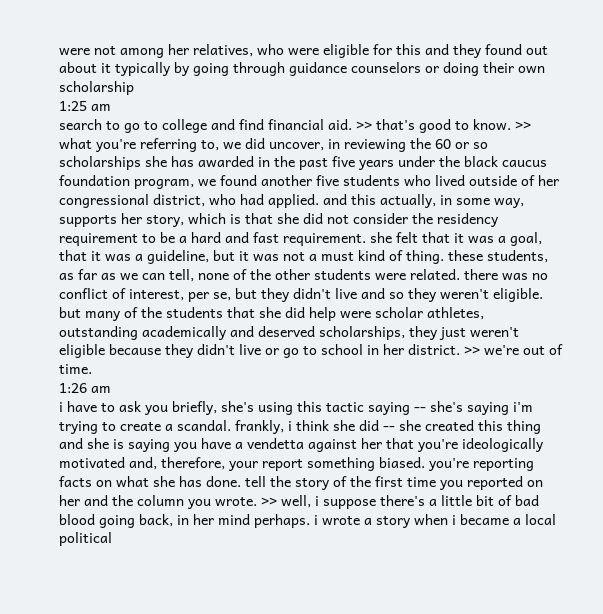were not among her relatives, who were eligible for this and they found out about it typically by going through guidance counselors or doing their own scholarship
1:25 am
search to go to college and find financial aid. >> that's good to know. >> what you're referring to, we did uncover, in reviewing the 60 or so scholarships she has awarded in the past five years under the black caucus foundation program, we found another five students who lived outside of her congressional district, who had applied. and this actually, in some way, supports her story, which is that she did not consider the residency requirement to be a hard and fast requirement. she felt that it was a goal, that it was a guideline, but it was not a must kind of thing. these students, as far as we can tell, none of the other students were related. there was no conflict of interest, per se, but they didn't live and so they weren't eligible. but many of the students that she did help were scholar athletes, outstanding academically and deserved scholarships, they just weren't eligible because they didn't live or go to school in her district. >> we're out of time.
1:26 am
i have to ask you briefly, she's using this tactic saying -- she's saying i'm trying to create a scandal. frankly, i think she did -- she created this thing and she is saying you have a vendetta against her that you're ideologically motivated and, therefore, your report something biased. you're reporting facts on what she has done. tell the story of the first time you reported on her and the column you wrote. >> well, i suppose there's a little bit of bad blood going back, in her mind perhaps. i wrote a story when i became a local political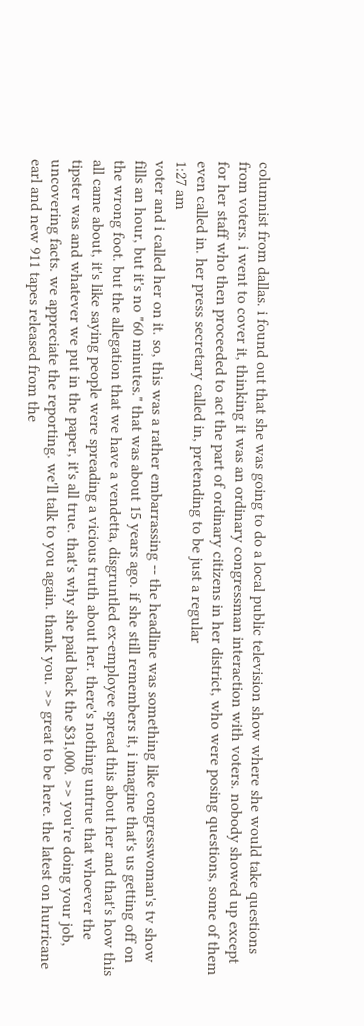columnist from dallas. i found out that she was going to do a local public television show where she would take questions from voters. i went to cover it, thinking it was an ordinary congressman interaction with voters. nobody showed up except for her staff who then proceeded to act the part of ordinary citizens in her district, who were posing questions, some of them even called in. her press secretary called in, pretending to be just a regular
1:27 am
voter and i called her on it. so, this was a rather embarrassing -- the headline was something like congresswoman's tv show fills an hour, but it's no "60 minutes." that was about 15 years ago. if she still remembers it, i imagine that's us getting off on the wrong foot. but the allegation that we have a vendetta, disgruntled ex-employee spread this about her and that's how this all came about, it's like saying people were spreading a vicious truth about her. there's nothing untrue that whoever the tipster was and whatever we put in the paper, it's all true. that's why she paid back the $31,000. >> you're doing your job, uncovering facts. we appreciate the reporting. we'll talk to you again. thank you. >> great to be here. the latest on hurricane earl and new 911 tapes released from the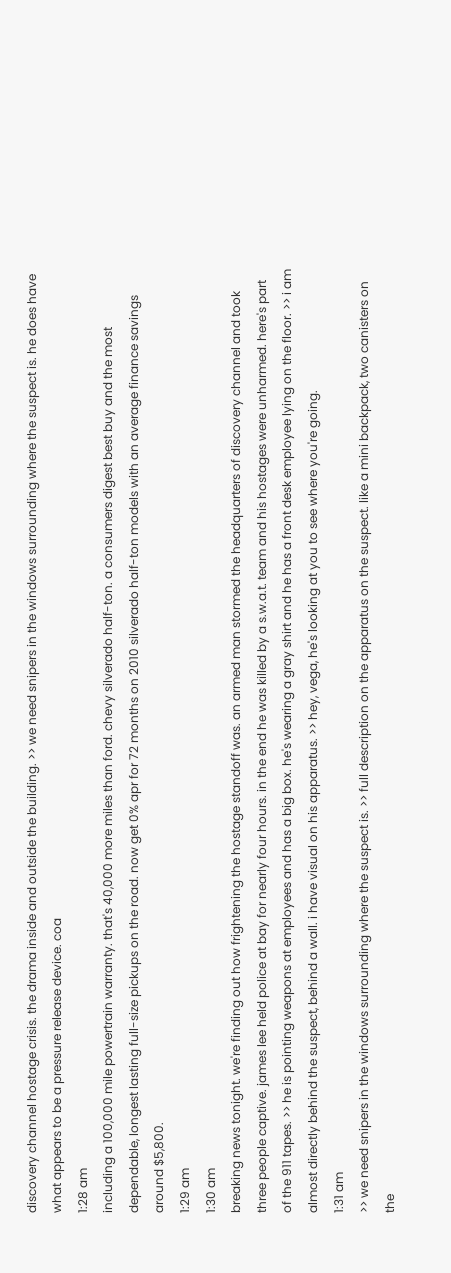discovery channel hostage crisis. the drama inside and outside the building. >> we need snipers in the windows surrounding where the suspect is. he does have what appears to be a pressure release device. coa
1:28 am
including a 100,000 mile powertrain warranty. that's 40,000 more miles than ford. chevy silverado half-ton. a consumers digest best buy and the most dependable, longest lasting full-size pickups on the road. now get 0% apr for 72 months on 2010 silverado half-ton models with an average finance savings around $5,800.
1:29 am
1:30 am
breaking news tonight. we're finding out how frightening the hostage standoff was. an armed man stormed the headquarters of discovery channel and took three people captive. james lee held police at bay for nearly four hours. in the end he was killed by a s.w.a.t. team and his hostages were unharmed. here's part of the 911 tapes. >> he is pointing weapons at employees and has a big box. he's wearing a gray shirt and he has a front desk employee lying on the floor. >> i am almost directly behind the suspect, behind a wall. i have visual on his apparatus. >> hey, vega, he's looking at you to see where you're going.
1:31 am
>> we need snipers in the windows surrounding where the suspect is. >> full description on the apparatus on the suspect. like a mini backpack, two canisters on the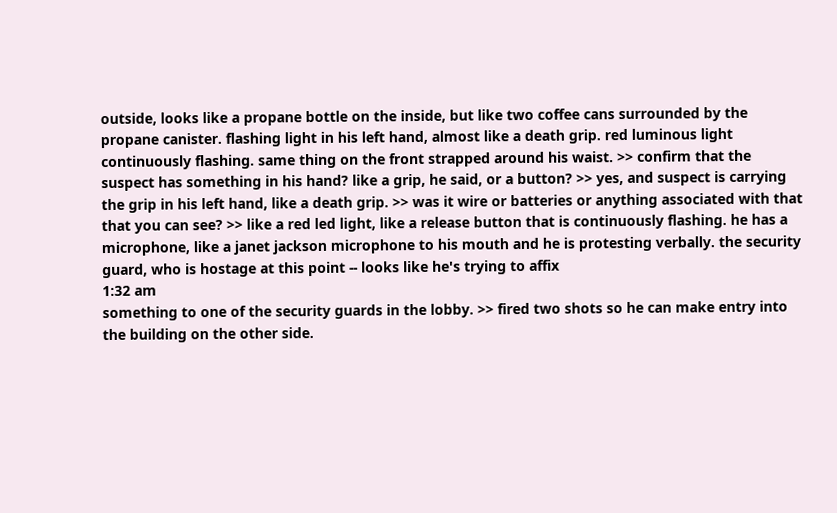outside, looks like a propane bottle on the inside, but like two coffee cans surrounded by the propane canister. flashing light in his left hand, almost like a death grip. red luminous light continuously flashing. same thing on the front strapped around his waist. >> confirm that the suspect has something in his hand? like a grip, he said, or a button? >> yes, and suspect is carrying the grip in his left hand, like a death grip. >> was it wire or batteries or anything associated with that that you can see? >> like a red led light, like a release button that is continuously flashing. he has a microphone, like a janet jackson microphone to his mouth and he is protesting verbally. the security guard, who is hostage at this point -- looks like he's trying to affix
1:32 am
something to one of the security guards in the lobby. >> fired two shots so he can make entry into the building on the other side.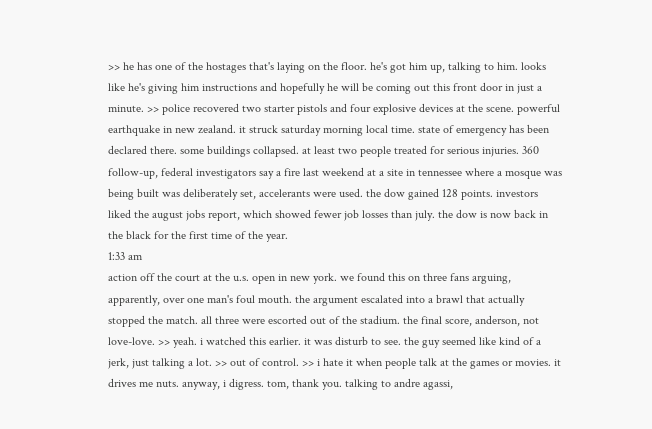>> he has one of the hostages that's laying on the floor. he's got him up, talking to him. looks like he's giving him instructions and hopefully he will be coming out this front door in just a minute. >> police recovered two starter pistols and four explosive devices at the scene. powerful earthquake in new zealand. it struck saturday morning local time. state of emergency has been declared there. some buildings collapsed. at least two people treated for serious injuries. 360 follow-up, federal investigators say a fire last weekend at a site in tennessee where a mosque was being built was deliberately set, accelerants were used. the dow gained 128 points. investors liked the august jobs report, which showed fewer job losses than july. the dow is now back in the black for the first time of the year.
1:33 am
action off the court at the u.s. open in new york. we found this on three fans arguing, apparently, over one man's foul mouth. the argument escalated into a brawl that actually stopped the match. all three were escorted out of the stadium. the final score, anderson, not love-love. >> yeah. i watched this earlier. it was disturb to see. the guy seemed like kind of a jerk, just talking a lot. >> out of control. >> i hate it when people talk at the games or movies. it drives me nuts. anyway, i digress. tom, thank you. talking to andre agassi,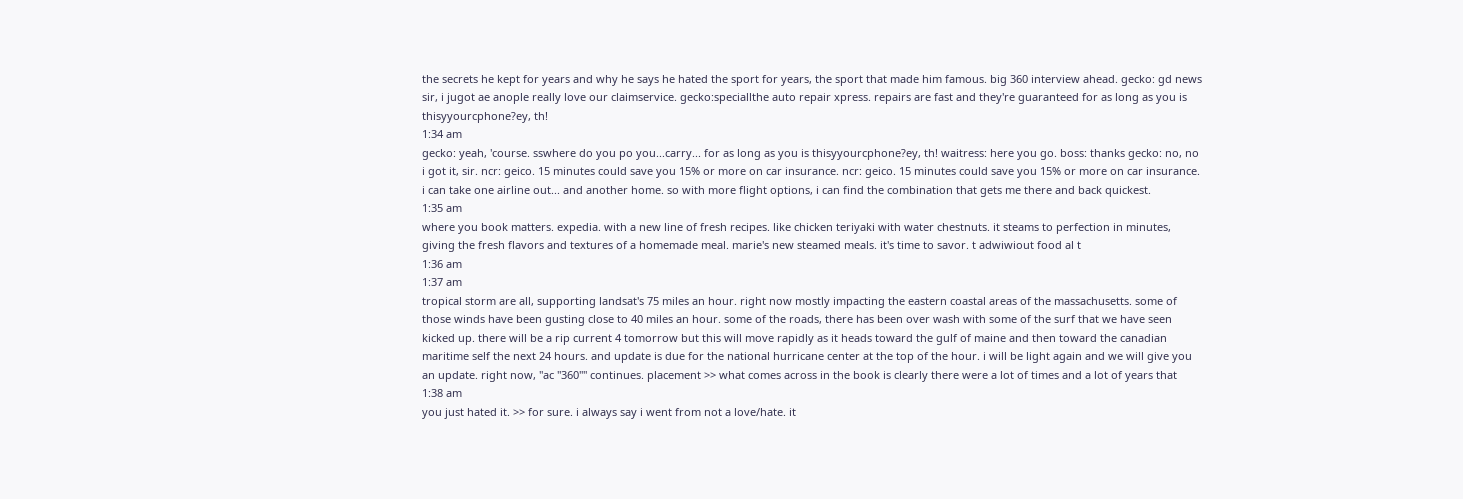the secrets he kept for years and why he says he hated the sport for years, the sport that made him famous. big 360 interview ahead. gecko: gd news sir, i jugot ae anople really love our claimservice. gecko:speciallthe auto repair xpress. repairs are fast and they're guaranteed for as long as you is thisyyourcphone?ey, th!
1:34 am
gecko: yeah, 'course. sswhere do you po you...carry... for as long as you is thisyyourcphone?ey, th! waitress: here you go. boss: thanks gecko: no, no i got it, sir. ncr: geico. 15 minutes could save you 15% or more on car insurance. ncr: geico. 15 minutes could save you 15% or more on car insurance. i can take one airline out... and another home. so with more flight options, i can find the combination that gets me there and back quickest.
1:35 am
where you book matters. expedia. with a new line of fresh recipes. like chicken teriyaki with water chestnuts. it steams to perfection in minutes, giving the fresh flavors and textures of a homemade meal. marie's new steamed meals. it's time to savor. t adwiwiout food al t
1:36 am
1:37 am
tropical storm are all, supporting landsat's 75 miles an hour. right now mostly impacting the eastern coastal areas of the massachusetts. some of those winds have been gusting close to 40 miles an hour. some of the roads, there has been over wash with some of the surf that we have seen kicked up. there will be a rip current 4 tomorrow but this will move rapidly as it heads toward the gulf of maine and then toward the canadian maritime self the next 24 hours. and update is due for the national hurricane center at the top of the hour. i will be light again and we will give you an update. right now, "ac "360"" continues. placement >> what comes across in the book is clearly there were a lot of times and a lot of years that
1:38 am
you just hated it. >> for sure. i always say i went from not a love/hate. it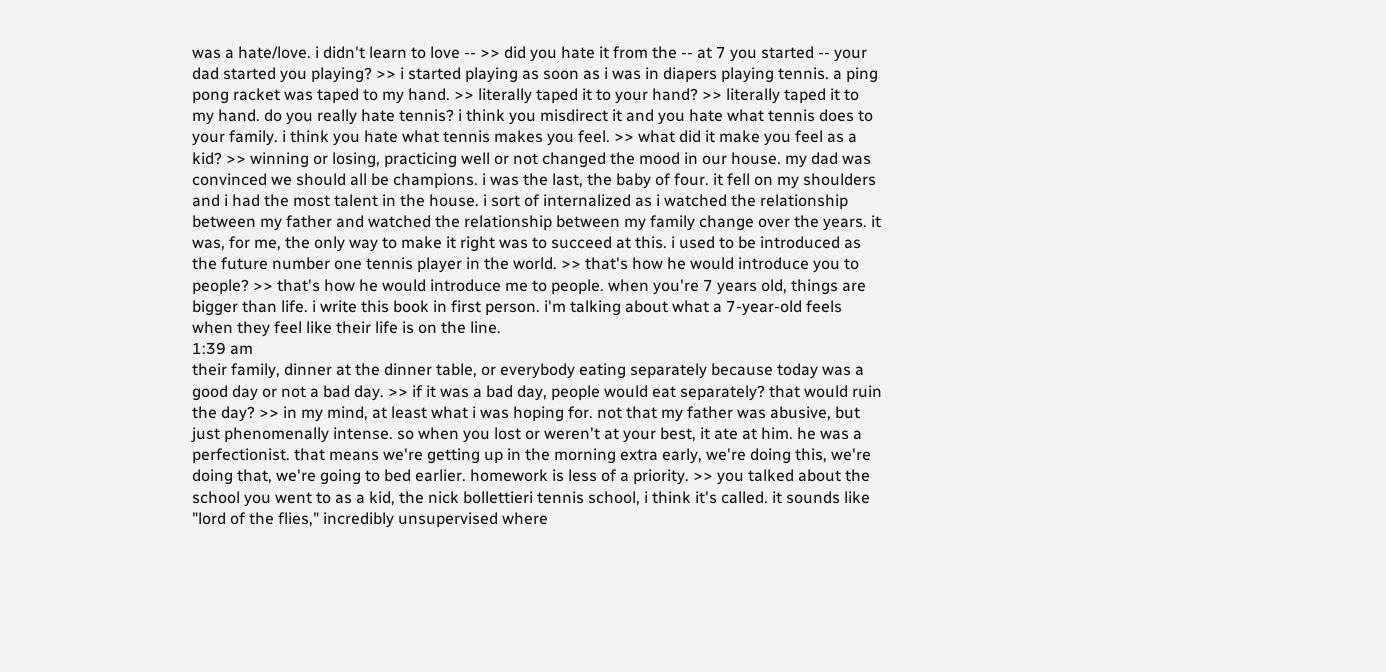was a hate/love. i didn't learn to love -- >> did you hate it from the -- at 7 you started -- your dad started you playing? >> i started playing as soon as i was in diapers playing tennis. a ping pong racket was taped to my hand. >> literally taped it to your hand? >> literally taped it to my hand. do you really hate tennis? i think you misdirect it and you hate what tennis does to your family. i think you hate what tennis makes you feel. >> what did it make you feel as a kid? >> winning or losing, practicing well or not changed the mood in our house. my dad was convinced we should all be champions. i was the last, the baby of four. it fell on my shoulders and i had the most talent in the house. i sort of internalized as i watched the relationship between my father and watched the relationship between my family change over the years. it was, for me, the only way to make it right was to succeed at this. i used to be introduced as the future number one tennis player in the world. >> that's how he would introduce you to people? >> that's how he would introduce me to people. when you're 7 years old, things are bigger than life. i write this book in first person. i'm talking about what a 7-year-old feels when they feel like their life is on the line.
1:39 am
their family, dinner at the dinner table, or everybody eating separately because today was a good day or not a bad day. >> if it was a bad day, people would eat separately? that would ruin the day? >> in my mind, at least what i was hoping for. not that my father was abusive, but just phenomenally intense. so when you lost or weren't at your best, it ate at him. he was a perfectionist. that means we're getting up in the morning extra early, we're doing this, we're doing that, we're going to bed earlier. homework is less of a priority. >> you talked about the school you went to as a kid, the nick bollettieri tennis school, i think it's called. it sounds like "lord of the flies," incredibly unsupervised where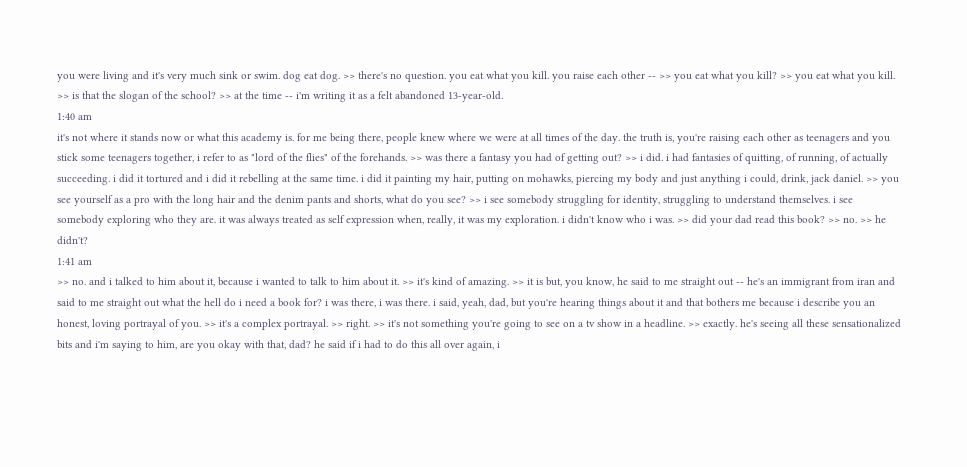you were living and it's very much sink or swim. dog eat dog. >> there's no question. you eat what you kill. you raise each other -- >> you eat what you kill? >> you eat what you kill. >> is that the slogan of the school? >> at the time -- i'm writing it as a felt abandoned 13-year-old.
1:40 am
it's not where it stands now or what this academy is. for me being there, people knew where we were at all times of the day. the truth is, you're raising each other as teenagers and you stick some teenagers together, i refer to as "lord of the flies" of the forehands. >> was there a fantasy you had of getting out? >> i did. i had fantasies of quitting, of running, of actually succeeding. i did it tortured and i did it rebelling at the same time. i did it painting my hair, putting on mohawks, piercing my body and just anything i could, drink, jack daniel. >> you see yourself as a pro with the long hair and the denim pants and shorts, what do you see? >> i see somebody struggling for identity, struggling to understand themselves. i see somebody exploring who they are. it was always treated as self expression when, really, it was my exploration. i didn't know who i was. >> did your dad read this book? >> no. >> he didn't?
1:41 am
>> no. and i talked to him about it, because i wanted to talk to him about it. >> it's kind of amazing. >> it is but, you know, he said to me straight out -- he's an immigrant from iran and said to me straight out what the hell do i need a book for? i was there, i was there. i said, yeah, dad, but you're hearing things about it and that bothers me because i describe you an honest, loving portrayal of you. >> it's a complex portrayal. >> right. >> it's not something you're going to see on a tv show in a headline. >> exactly. he's seeing all these sensationalized bits and i'm saying to him, are you okay with that, dad? he said if i had to do this all over again, i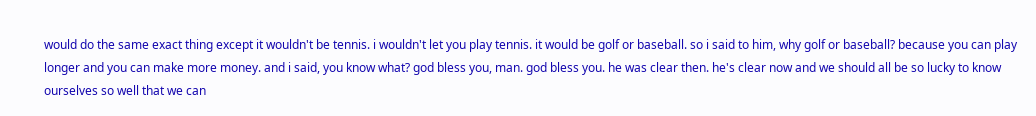would do the same exact thing except it wouldn't be tennis. i wouldn't let you play tennis. it would be golf or baseball. so i said to him, why golf or baseball? because you can play longer and you can make more money. and i said, you know what? god bless you, man. god bless you. he was clear then. he's clear now and we should all be so lucky to know ourselves so well that we can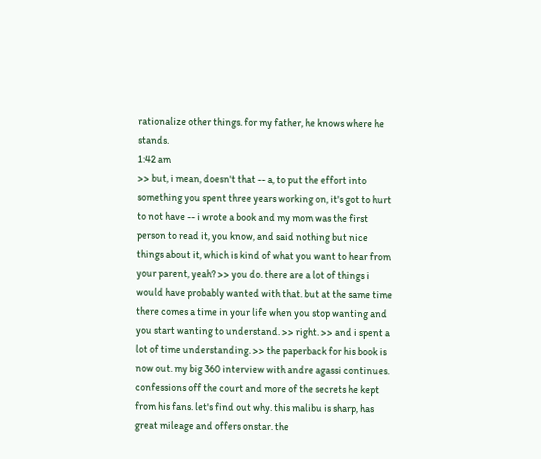rationalize other things. for my father, he knows where he stands.
1:42 am
>> but, i mean, doesn't that -- a, to put the effort into something you spent three years working on, it's got to hurt to not have -- i wrote a book and my mom was the first person to read it, you know, and said nothing but nice things about it, which is kind of what you want to hear from your parent, yeah? >> you do. there are a lot of things i would have probably wanted with that. but at the same time there comes a time in your life when you stop wanting and you start wanting to understand. >> right. >> and i spent a lot of time understanding. >> the paperback for his book is now out. my big 360 interview with andre agassi continues. confessions off the court and more of the secrets he kept from his fans. let's find out why. this malibu is sharp, has great mileage and offers onstar. the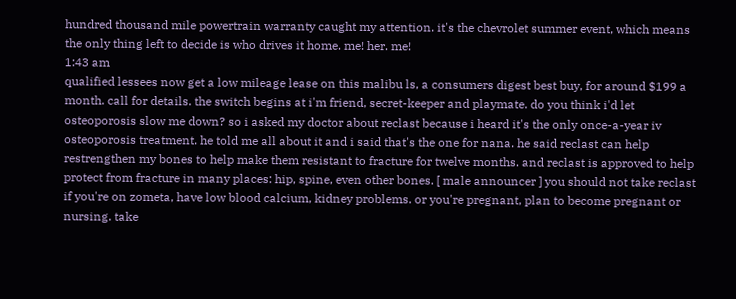hundred thousand mile powertrain warranty caught my attention. it's the chevrolet summer event, which means the only thing left to decide is who drives it home. me! her. me!
1:43 am
qualified lessees now get a low mileage lease on this malibu ls, a consumers digest best buy, for around $199 a month. call for details. the switch begins at i'm friend, secret-keeper and playmate. do you think i'd let osteoporosis slow me down? so i asked my doctor about reclast because i heard it's the only once-a-year iv osteoporosis treatment. he told me all about it and i said that's the one for nana. he said reclast can help restrengthen my bones to help make them resistant to fracture for twelve months. and reclast is approved to help protect from fracture in many places: hip, spine, even other bones. [ male announcer ] you should not take reclast if you're on zometa, have low blood calcium, kidney problems. or you're pregnant, plan to become pregnant or nursing. take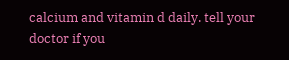calcium and vitamin d daily. tell your doctor if you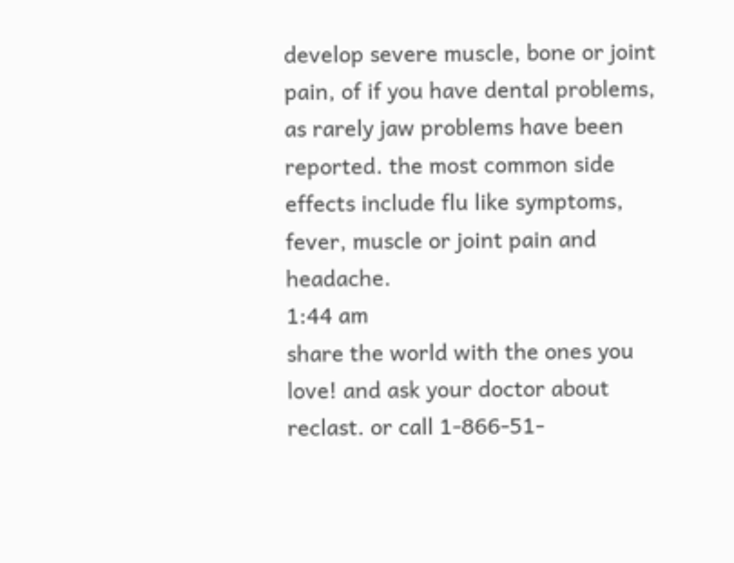develop severe muscle, bone or joint pain, of if you have dental problems, as rarely jaw problems have been reported. the most common side effects include flu like symptoms, fever, muscle or joint pain and headache.
1:44 am
share the world with the ones you love! and ask your doctor about reclast. or call 1-866-51-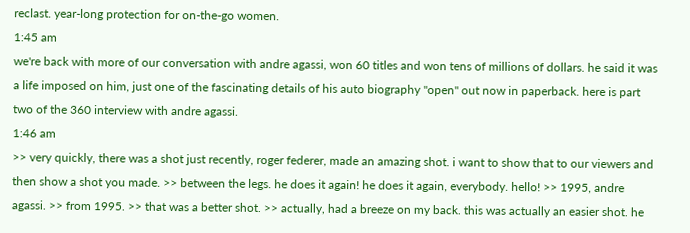reclast. year-long protection for on-the-go women.
1:45 am
we're back with more of our conversation with andre agassi, won 60 titles and won tens of millions of dollars. he said it was a life imposed on him, just one of the fascinating details of his auto biography "open" out now in paperback. here is part two of the 360 interview with andre agassi.
1:46 am
>> very quickly, there was a shot just recently, roger federer, made an amazing shot. i want to show that to our viewers and then show a shot you made. >> between the legs. he does it again! he does it again, everybody. hello! >> 1995, andre agassi. >> from 1995. >> that was a better shot. >> actually, had a breeze on my back. this was actually an easier shot. he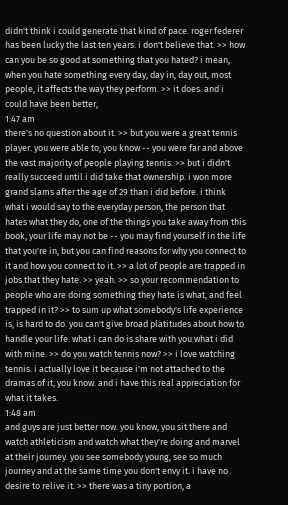didn't think i could generate that kind of pace. roger federer has been lucky the last ten years. i don't believe that. >> how can you be so good at something that you hated? i mean, when you hate something every day, day in, day out, most people, it affects the way they perform. >> it does. and i could have been better,
1:47 am
there's no question about it. >> but you were a great tennis player. you were able to, you know -- you were far and above the vast majority of people playing tennis. >> but i didn't really succeed until i did take that ownership. i won more grand slams after the age of 29 than i did before. i think what i would say to the everyday person, the person that hates what they do, one of the things you take away from this book, your life may not be -- you may find yourself in the life that you're in, but you can find reasons for why you connect to it and how you connect to it. >> a lot of people are trapped in jobs that they hate. >> yeah. >> so your recommendation to people who are doing something they hate is what, and feel trapped in it? >> to sum up what somebody's life experience is, is hard to do. you can't give broad platitudes about how to handle your life. what i can do is share with you what i did with mine. >> do you watch tennis now? >> i love watching tennis. i actually love it because i'm not attached to the dramas of it, you know. and i have this real appreciation for what it takes.
1:48 am
and guys are just better now. you know, you sit there and watch athleticism and watch what they're doing and marvel at their journey. you see somebody young, see so much journey and at the same time you don't envy it. i have no desire to relive it. >> there was a tiny portion, a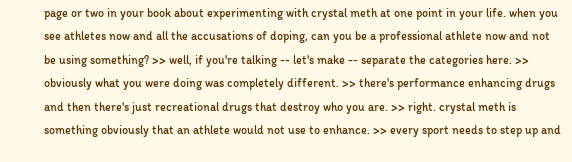page or two in your book about experimenting with crystal meth at one point in your life. when you see athletes now and all the accusations of doping, can you be a professional athlete now and not be using something? >> well, if you're talking -- let's make -- separate the categories here. >> obviously what you were doing was completely different. >> there's performance enhancing drugs and then there's just recreational drugs that destroy who you are. >> right. crystal meth is something obviously that an athlete would not use to enhance. >> every sport needs to step up and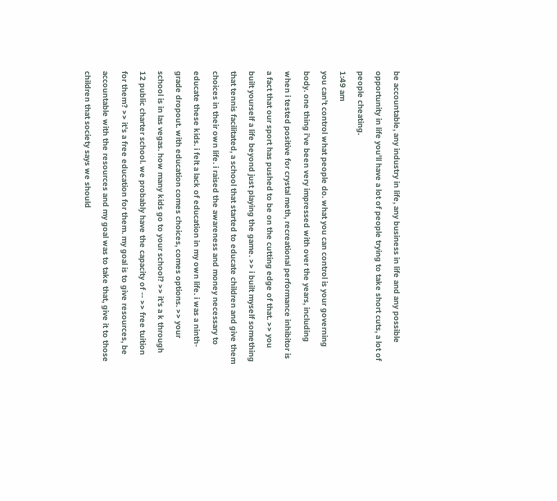be accountable, any industry in life, any business in life and any possible opportunity in life you'll have a lot of people trying to take short cuts, a lot of people cheating.
1:49 am
you can't control what people do. what you can control is your governing body. one thing i've been very impressed with over the years, including when i tested positive for crystal meth, recreational performance inhibitor is a fact that our sport has pushed to be on the cutting edge of that. >> you built yourself a life beyond just playing the game. >> i built myself something that tennis facilitated, a school that started to educate children and give them choices in their own life. i raised the awareness and money necessary to educate these kids. i felt a lack of education in my own life. i was a ninth-grade dropout. with education comes choices, comes options. >> your school is in las vegas. how many kids go to your school? >> it's a k through 12 public charter school. we probably have the capacity of -- >> free tuition for them? >> it's a free education for them. my goal is to give resources, be accountable with the resources and my goal was to take that, give it to those children that society says we should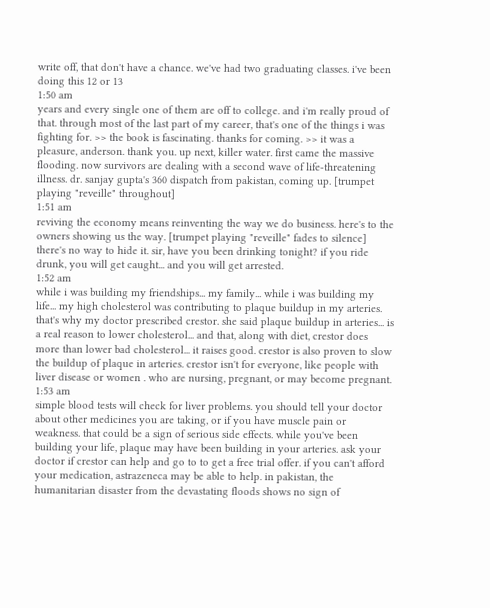write off, that don't have a chance. we've had two graduating classes. i've been doing this 12 or 13
1:50 am
years and every single one of them are off to college. and i'm really proud of that. through most of the last part of my career, that's one of the things i was fighting for. >> the book is fascinating. thanks for coming. >> it was a pleasure, anderson. thank you. up next, killer water. first came the massive flooding. now survivors are dealing with a second wave of life-threatening illness. dr. sanjay gupta's 360 dispatch from pakistan, coming up. [trumpet playing "reveille" throughout]
1:51 am
reviving the economy means reinventing the way we do business. here's to the owners showing us the way. [trumpet playing "reveille" fades to silence] there's no way to hide it. sir, have you been drinking tonight? if you ride drunk, you will get caught... and you will get arrested.
1:52 am
while i was building my friendships... my family... while i was building my life... my high cholesterol was contributing to plaque buildup in my arteries. that's why my doctor prescribed crestor. she said plaque buildup in arteries... is a real reason to lower cholesterol... and that, along with diet, crestor does more than lower bad cholesterol... it raises good. crestor is also proven to slow the buildup of plaque in arteries. crestor isn't for everyone, like people with liver disease or women . who are nursing, pregnant, or may become pregnant.
1:53 am
simple blood tests will check for liver problems. you should tell your doctor about other medicines you are taking, or if you have muscle pain or weakness. that could be a sign of serious side effects. while you've been building your life, plaque may have been building in your arteries. ask your doctor if crestor can help and go to to get a free trial offer. if you can't afford your medication, astrazeneca may be able to help. in pakistan, the humanitarian disaster from the devastating floods shows no sign of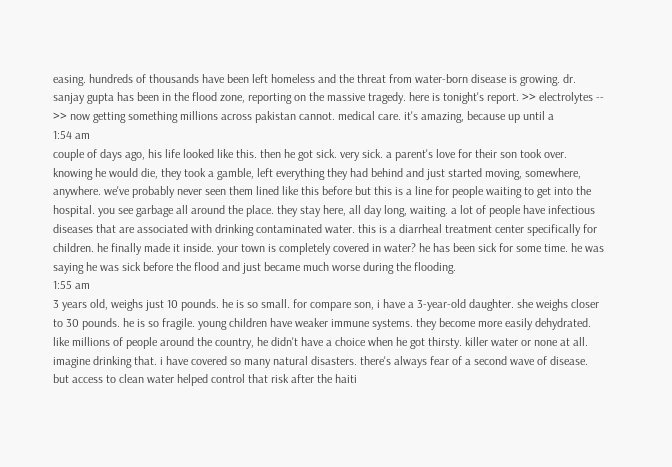easing. hundreds of thousands have been left homeless and the threat from water-born disease is growing. dr. sanjay gupta has been in the flood zone, reporting on the massive tragedy. here is tonight's report. >> electrolytes -- >> now getting something millions across pakistan cannot. medical care. it's amazing, because up until a
1:54 am
couple of days ago, his life looked like this. then he got sick. very sick. a parent's love for their son took over. knowing he would die, they took a gamble, left everything they had behind and just started moving, somewhere, anywhere. we've probably never seen them lined like this before but this is a line for people waiting to get into the hospital. you see garbage all around the place. they stay here, all day long, waiting. a lot of people have infectious diseases that are associated with drinking contaminated water. this is a diarrheal treatment center specifically for children. he finally made it inside. your town is completely covered in water? he has been sick for some time. he was saying he was sick before the flood and just became much worse during the flooding.
1:55 am
3 years old, weighs just 10 pounds. he is so small. for compare son, i have a 3-year-old daughter. she weighs closer to 30 pounds. he is so fragile. young children have weaker immune systems. they become more easily dehydrated. like millions of people around the country, he didn't have a choice when he got thirsty. killer water or none at all. imagine drinking that. i have covered so many natural disasters. there's always fear of a second wave of disease. but access to clean water helped control that risk after the haiti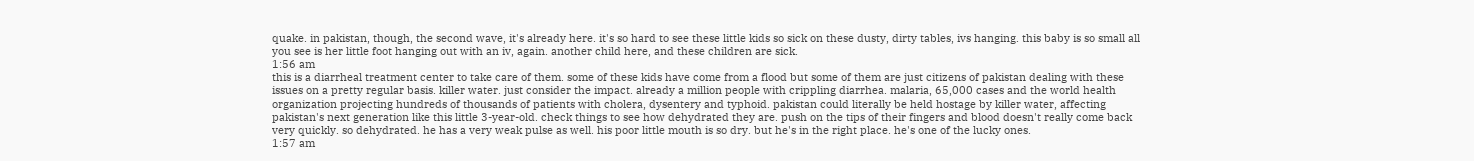quake. in pakistan, though, the second wave, it's already here. it's so hard to see these little kids so sick on these dusty, dirty tables, ivs hanging. this baby is so small all you see is her little foot hanging out with an iv, again. another child here, and these children are sick.
1:56 am
this is a diarrheal treatment center to take care of them. some of these kids have come from a flood but some of them are just citizens of pakistan dealing with these issues on a pretty regular basis. killer water. just consider the impact. already a million people with crippling diarrhea. malaria, 65,000 cases and the world health organization projecting hundreds of thousands of patients with cholera, dysentery and typhoid. pakistan could literally be held hostage by killer water, affecting pakistan's next generation like this little 3-year-old. check things to see how dehydrated they are. push on the tips of their fingers and blood doesn't really come back very quickly. so dehydrated. he has a very weak pulse as well. his poor little mouth is so dry. but he's in the right place. he's one of the lucky ones.
1:57 am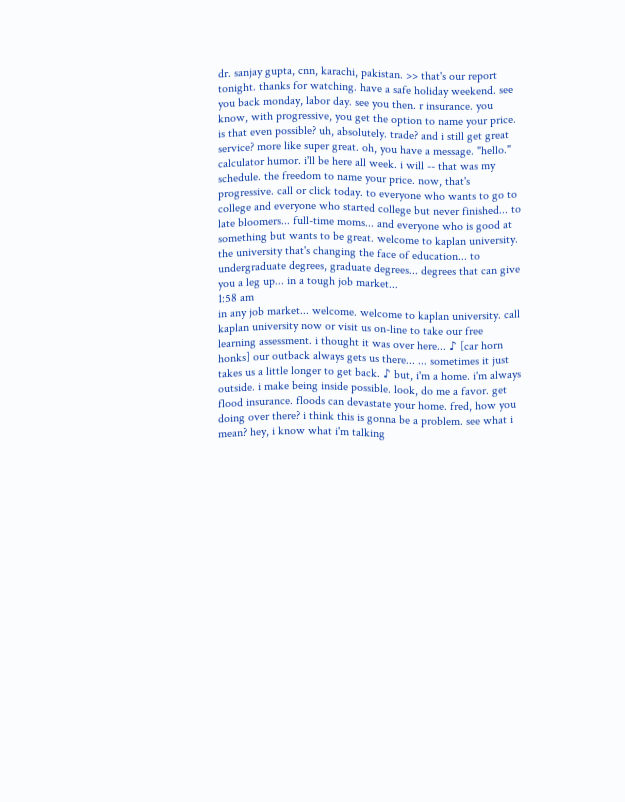dr. sanjay gupta, cnn, karachi, pakistan. >> that's our report tonight. thanks for watching. have a safe holiday weekend. see you back monday, labor day. see you then. r insurance. you know, with progressive, you get the option to name your price. is that even possible? uh, absolutely. trade? and i still get great service? more like super great. oh, you have a message. "hello." calculator humor. i'll be here all week. i will -- that was my schedule. the freedom to name your price. now, that's progressive. call or click today. to everyone who wants to go to college and everyone who started college but never finished... to late bloomers... full-time moms... and everyone who is good at something but wants to be great. welcome to kaplan university. the university that's changing the face of education... to undergraduate degrees, graduate degrees... degrees that can give you a leg up... in a tough job market...
1:58 am
in any job market... welcome. welcome to kaplan university. call kaplan university now or visit us on-line to take our free learning assessment. i thought it was over here... ♪ [car horn honks] our outback always gets us there... ... sometimes it just takes us a little longer to get back. ♪ but, i'm a home. i'm always outside. i make being inside possible. look, do me a favor. get flood insurance. floods can devastate your home. fred, how you doing over there? i think this is gonna be a problem. see what i mean? hey, i know what i'm talking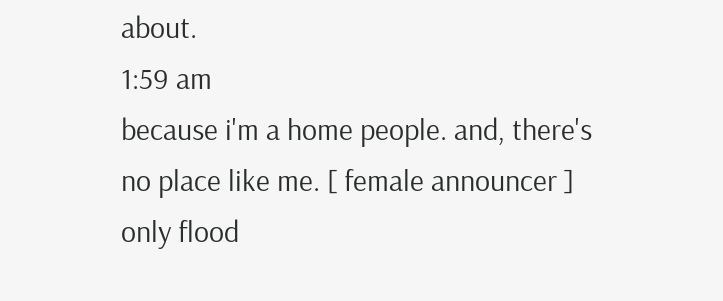about.
1:59 am
because i'm a home people. and, there's no place like me. [ female announcer ] only flood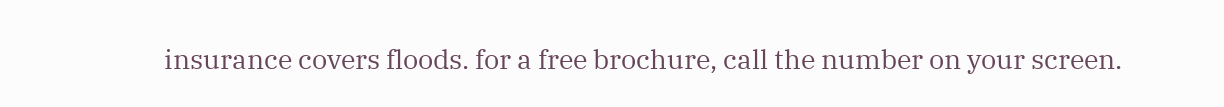insurance covers floods. for a free brochure, call the number on your screen.